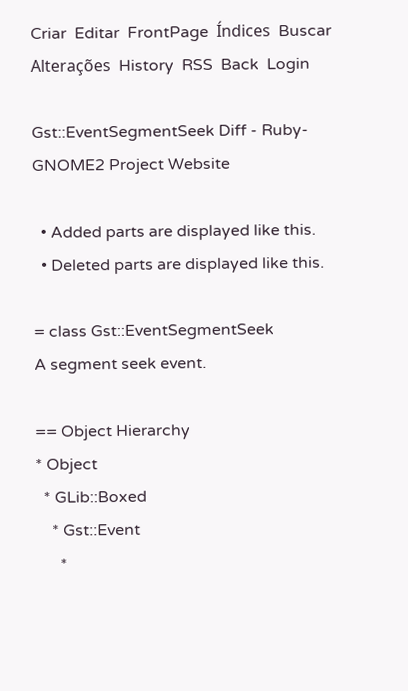Criar  Editar  FrontPage  Índices  Buscar  Alterações  History  RSS  Back  Login

Gst::EventSegmentSeek Diff - Ruby-GNOME2 Project Website

  • Added parts are displayed like this.
  • Deleted parts are displayed like this.

= class Gst::EventSegmentSeek
A segment seek event.

== Object Hierarchy
* Object
  * GLib::Boxed
    * Gst::Event
      *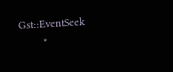Gst::EventSeek
        *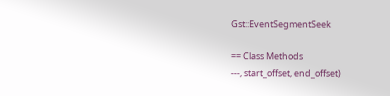Gst::EventSegmentSeek

== Class Methods
---, start_offset, end_offset)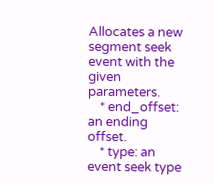Allocates a new segment seek event with the given parameters.
    * end_offset: an ending offset.
    * type: an event seek type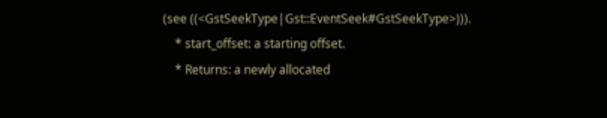(see ((<GstSeekType|Gst::EventSeek#GstSeekType>))).
    * start_offset: a starting offset.
    * Returns: a newly allocated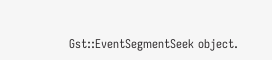Gst::EventSegmentSeek object.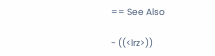== See Also

- ((<lrz>))